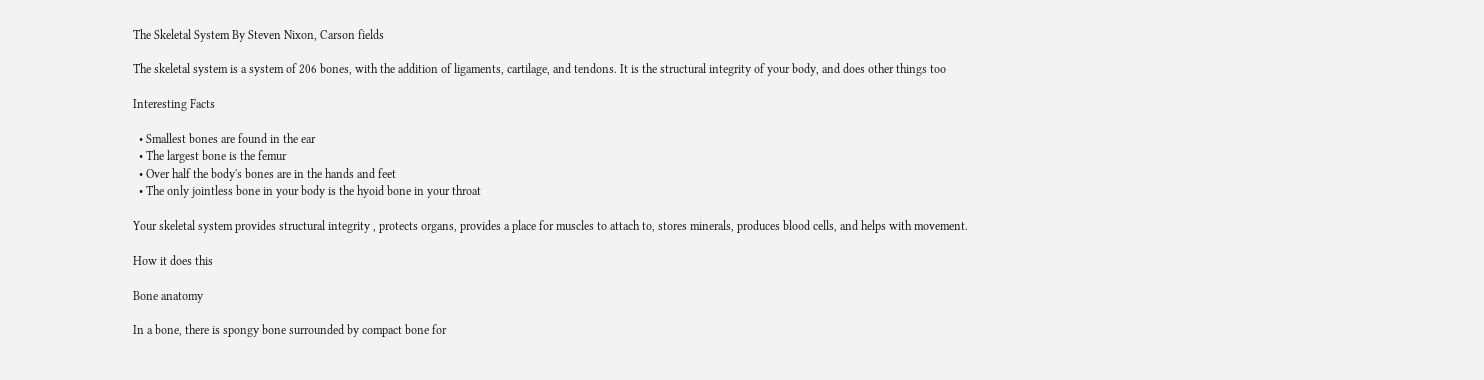The Skeletal System By Steven Nixon, Carson fields

The skeletal system is a system of 206 bones, with the addition of ligaments, cartilage, and tendons. It is the structural integrity of your body, and does other things too

Interesting Facts

  • Smallest bones are found in the ear
  • The largest bone is the femur
  • Over half the body's bones are in the hands and feet
  • The only jointless bone in your body is the hyoid bone in your throat

Your skeletal system provides structural integrity , protects organs, provides a place for muscles to attach to, stores minerals, produces blood cells, and helps with movement.

How it does this

Bone anatomy

In a bone, there is spongy bone surrounded by compact bone for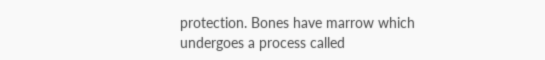protection. Bones have marrow which undergoes a process called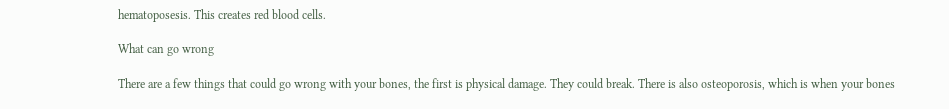hematoposesis. This creates red blood cells.

What can go wrong

There are a few things that could go wrong with your bones, the first is physical damage. They could break. There is also osteoporosis, which is when your bones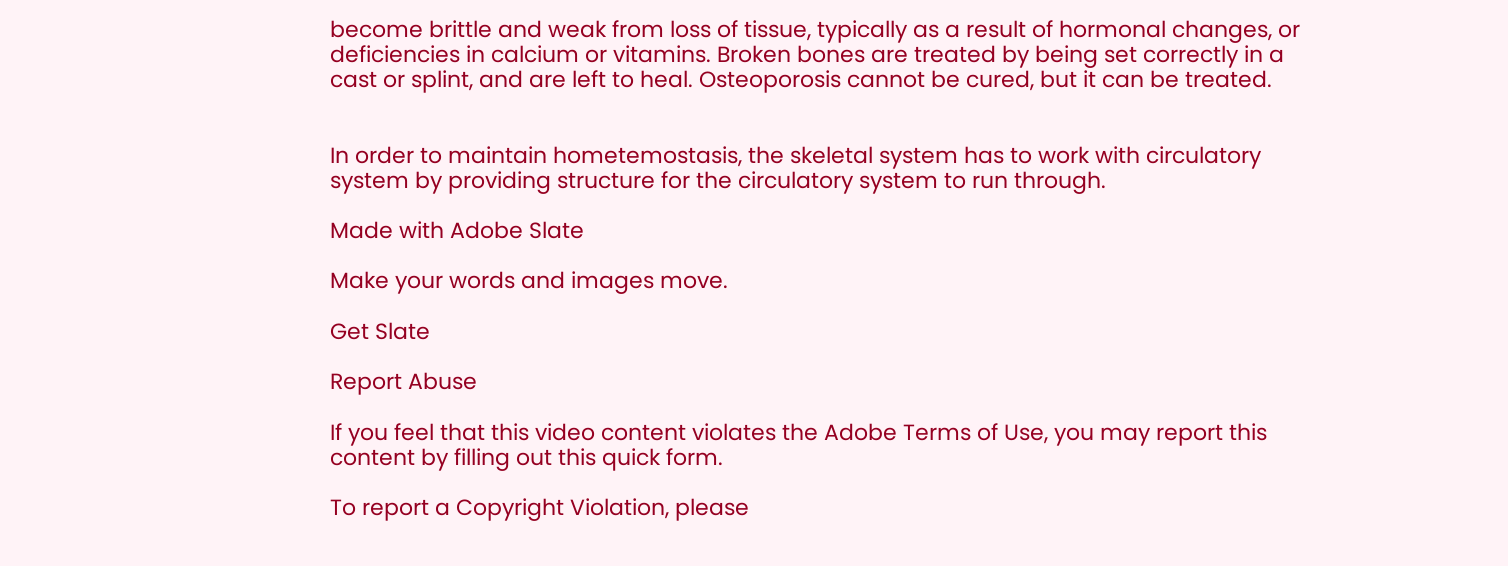become brittle and weak from loss of tissue, typically as a result of hormonal changes, or deficiencies in calcium or vitamins. Broken bones are treated by being set correctly in a cast or splint, and are left to heal. Osteoporosis cannot be cured, but it can be treated.


In order to maintain hometemostasis, the skeletal system has to work with circulatory system by providing structure for the circulatory system to run through.

Made with Adobe Slate

Make your words and images move.

Get Slate

Report Abuse

If you feel that this video content violates the Adobe Terms of Use, you may report this content by filling out this quick form.

To report a Copyright Violation, please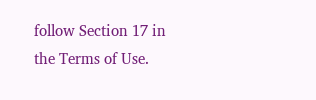follow Section 17 in the Terms of Use.